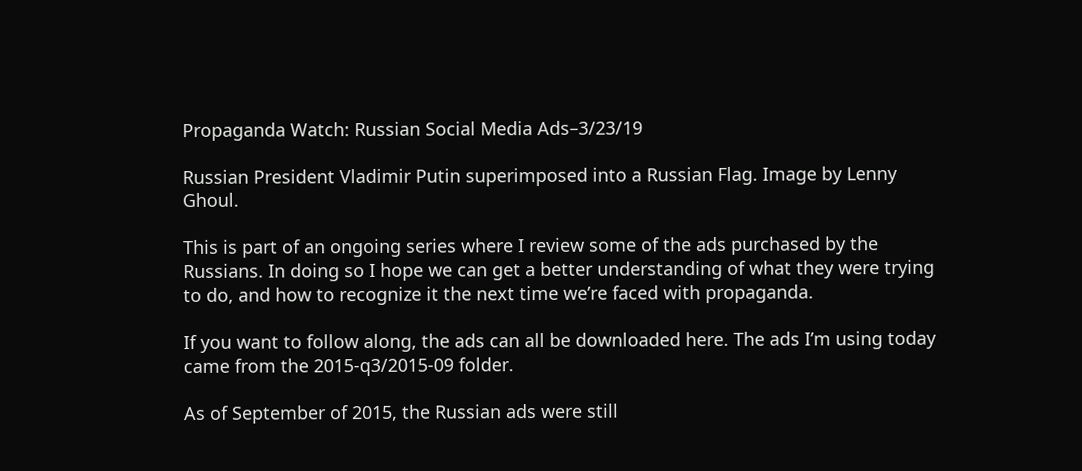Propaganda Watch: Russian Social Media Ads–3/23/19

Russian President Vladimir Putin superimposed into a Russian Flag. Image by Lenny Ghoul.

This is part of an ongoing series where I review some of the ads purchased by the Russians. In doing so I hope we can get a better understanding of what they were trying to do, and how to recognize it the next time we’re faced with propaganda.

If you want to follow along, the ads can all be downloaded here. The ads I’m using today came from the 2015-q3/2015-09 folder.

As of September of 2015, the Russian ads were still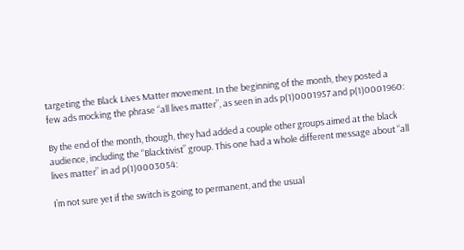targeting the Black Lives Matter movement. In the beginning of the month, they posted a few ads mocking the phrase “all lives matter”, as seen in ads p(1)0001957 and p(1)0001960:

By the end of the month, though, they had added a couple other groups aimed at the black audience, including the “Blacktivist” group. This one had a whole different message about “all lives matter” in ad p(1)0003054:

I’m not sure yet if the switch is going to permanent, and the usual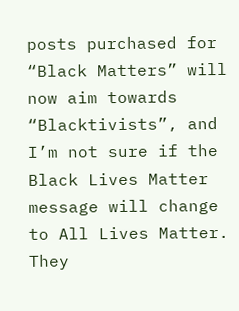posts purchased for “Black Matters” will now aim towards “Blacktivists”, and I’m not sure if the Black Lives Matter message will change to All Lives Matter. They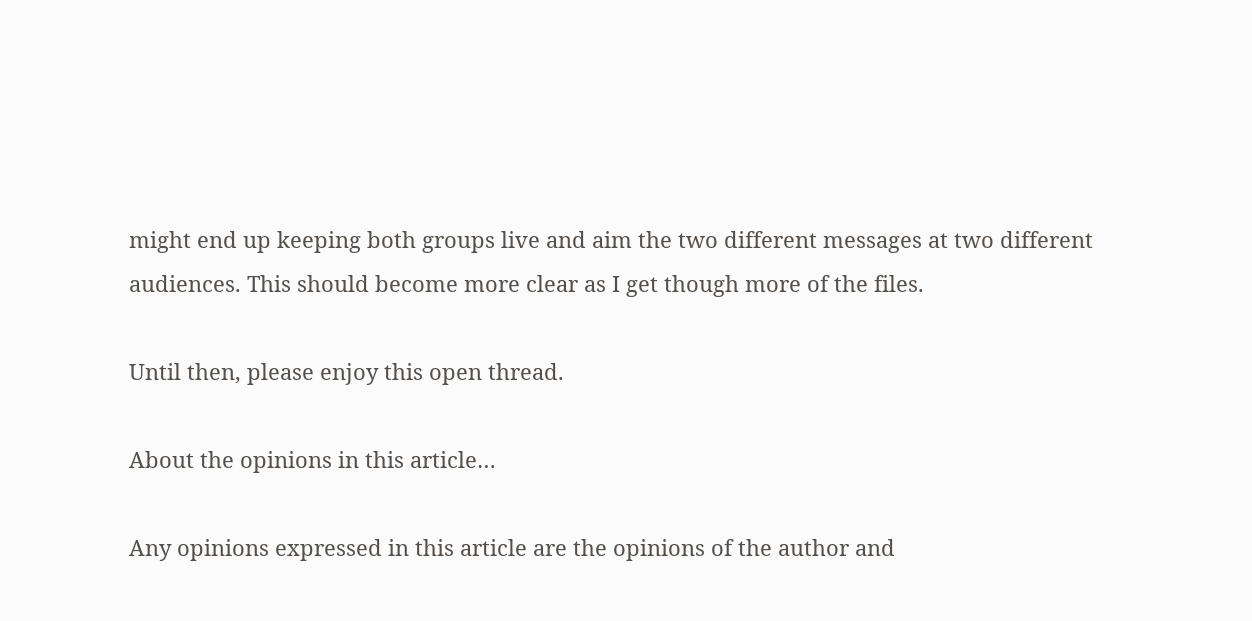might end up keeping both groups live and aim the two different messages at two different audiences. This should become more clear as I get though more of the files.

Until then, please enjoy this open thread.

About the opinions in this article…

Any opinions expressed in this article are the opinions of the author and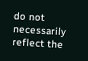do not necessarily reflect the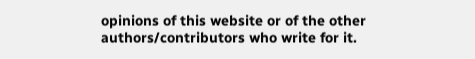opinions of this website or of the other authors/contributors who write for it.